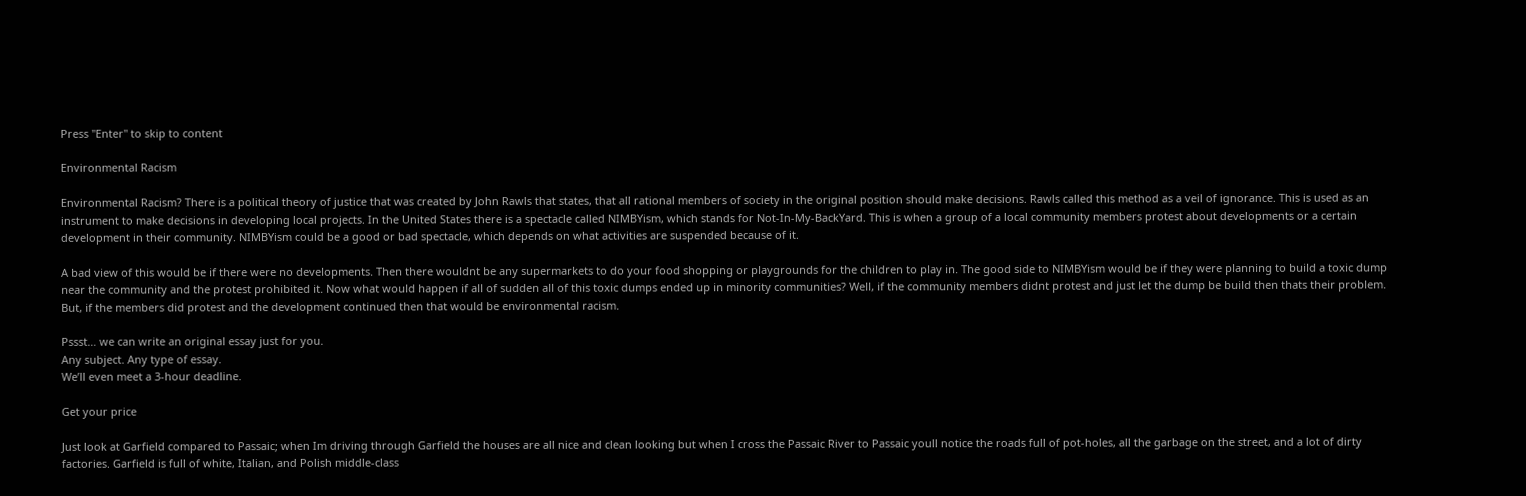Press "Enter" to skip to content

Environmental Racism

Environmental Racism? There is a political theory of justice that was created by John Rawls that states, that all rational members of society in the original position should make decisions. Rawls called this method as a veil of ignorance. This is used as an instrument to make decisions in developing local projects. In the United States there is a spectacle called NIMBYism, which stands for Not-In-My-BackYard. This is when a group of a local community members protest about developments or a certain development in their community. NIMBYism could be a good or bad spectacle, which depends on what activities are suspended because of it.

A bad view of this would be if there were no developments. Then there wouldnt be any supermarkets to do your food shopping or playgrounds for the children to play in. The good side to NIMBYism would be if they were planning to build a toxic dump near the community and the protest prohibited it. Now what would happen if all of sudden all of this toxic dumps ended up in minority communities? Well, if the community members didnt protest and just let the dump be build then thats their problem. But, if the members did protest and the development continued then that would be environmental racism.

Pssst… we can write an original essay just for you.
Any subject. Any type of essay.
We’ll even meet a 3-hour deadline.

Get your price

Just look at Garfield compared to Passaic; when Im driving through Garfield the houses are all nice and clean looking but when I cross the Passaic River to Passaic youll notice the roads full of pot-holes, all the garbage on the street, and a lot of dirty factories. Garfield is full of white, Italian, and Polish middle-class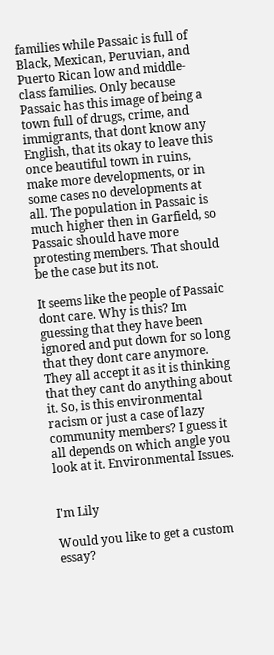families while Passaic is full of Black, Mexican, Peruvian, and Puerto Rican low and middle-class families. Only because Passaic has this image of being a town full of drugs, crime, and immigrants, that dont know any English, that its okay to leave this once beautiful town in ruins, make more developments, or in some cases no developments at all. The population in Passaic is much higher then in Garfield, so Passaic should have more protesting members. That should be the case but its not.

It seems like the people of Passaic dont care. Why is this? Im guessing that they have been ignored and put down for so long that they dont care anymore. They all accept it as it is thinking that they cant do anything about it. So, is this environmental racism or just a case of lazy community members? I guess it all depends on which angle you look at it. Environmental Issues.


I'm Lily

Would you like to get a custom essay?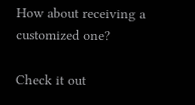How about receiving a customized one?

Check it out